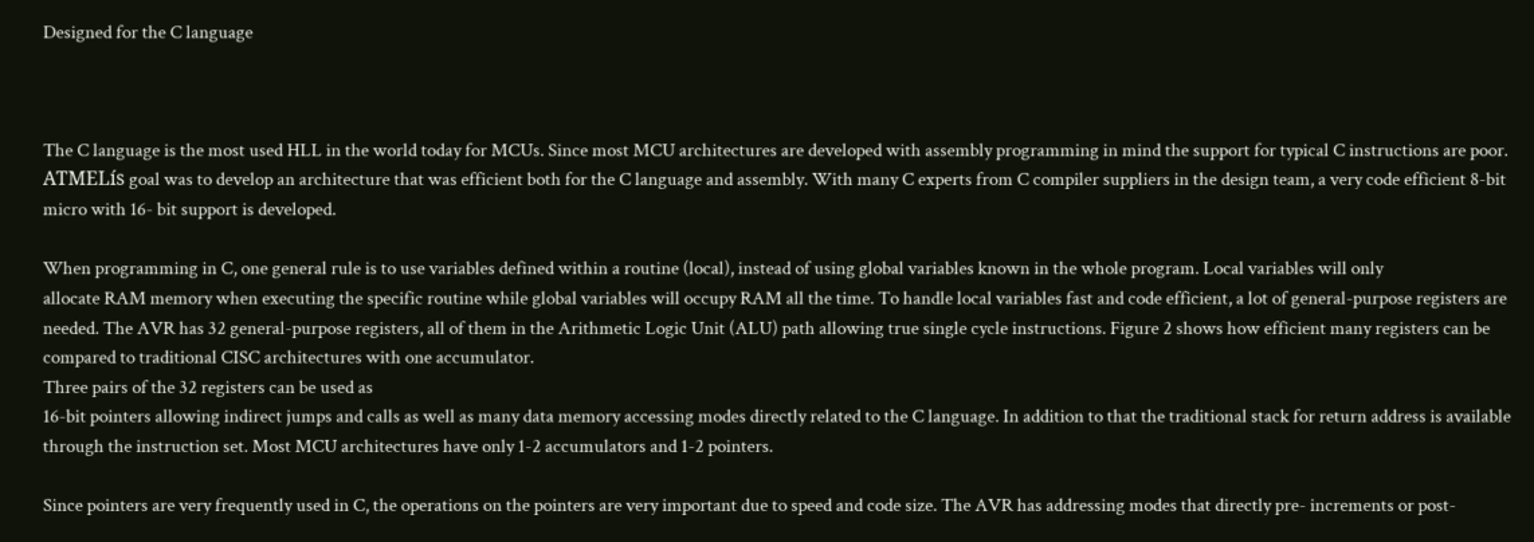Designed for the C language



The C language is the most used HLL in the world today for MCUs. Since most MCU architectures are developed with assembly programming in mind the support for typical C instructions are poor. ATMELís goal was to develop an architecture that was efficient both for the C language and assembly. With many C experts from C compiler suppliers in the design team, a very code efficient 8-bit micro with 16- bit support is developed.

When programming in C, one general rule is to use variables defined within a routine (local), instead of using global variables known in the whole program. Local variables will only
allocate RAM memory when executing the specific routine while global variables will occupy RAM all the time. To handle local variables fast and code efficient, a lot of general-purpose registers are needed. The AVR has 32 general-purpose registers, all of them in the Arithmetic Logic Unit (ALU) path allowing true single cycle instructions. Figure 2 shows how efficient many registers can be compared to traditional CISC architectures with one accumulator.
Three pairs of the 32 registers can be used as
16-bit pointers allowing indirect jumps and calls as well as many data memory accessing modes directly related to the C language. In addition to that the traditional stack for return address is available through the instruction set. Most MCU architectures have only 1-2 accumulators and 1-2 pointers.

Since pointers are very frequently used in C, the operations on the pointers are very important due to speed and code size. The AVR has addressing modes that directly pre- increments or post-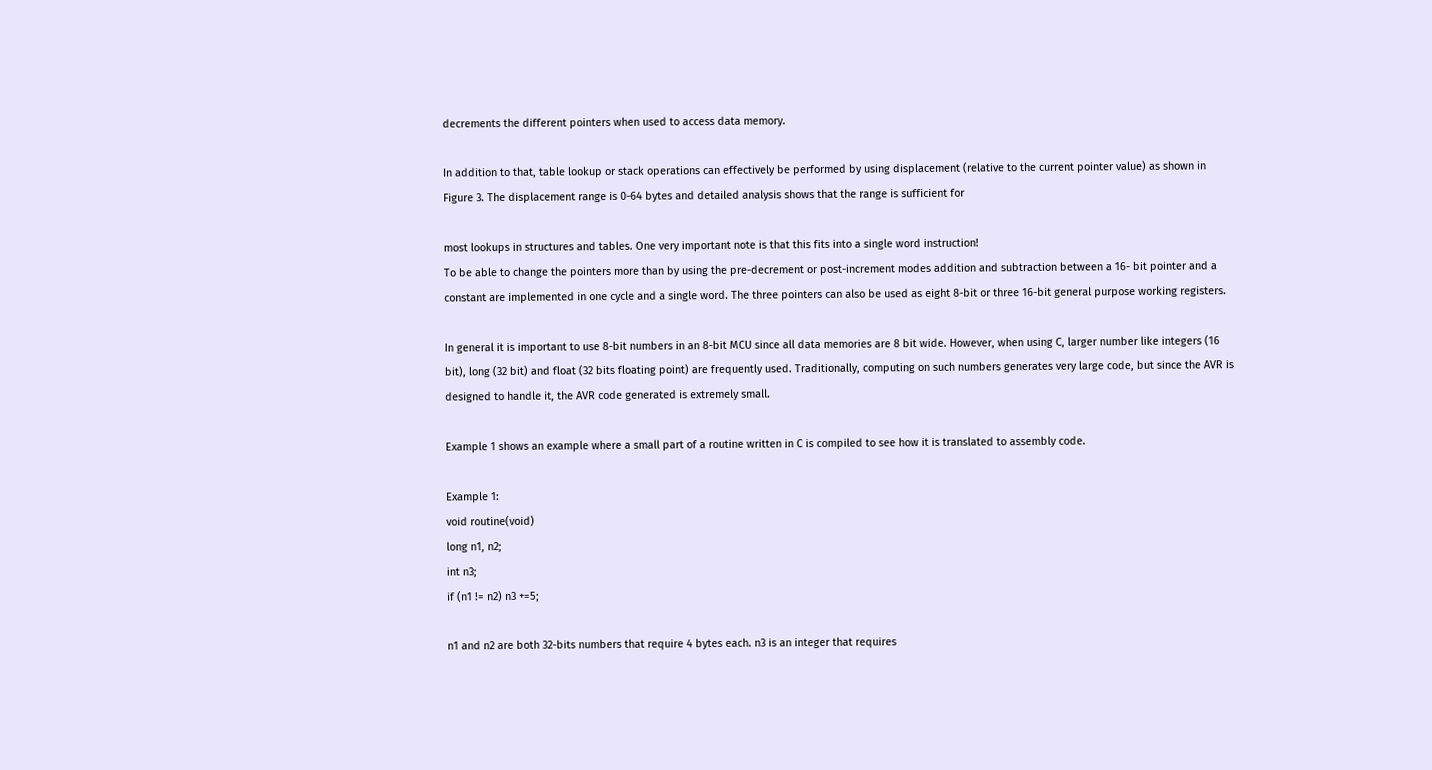decrements the different pointers when used to access data memory.

In addition to that, table lookup or stack operations can effectively be performed by using displacement (relative to the current pointer value) as shown in Figure 3. The displacement range is 0-64 bytes and detailed analysis shows that the range is sufficient for

most lookups in structures and tables. One very important note is that this fits into a single word instruction!
To be able to change the pointers more than by using the pre-decrement or post-increment modes addition and subtraction between a 16- bit pointer and a constant are implemented in one cycle and a single word. The three pointers can also be used as eight 8-bit or three 16-bit general purpose working registers.

In general it is important to use 8-bit numbers in an 8-bit MCU since all data memories are 8 bit wide. However, when using C, larger number like integers (16 bit), long (32 bit) and float (32 bits floating point) are frequently used. Traditionally, computing on such numbers generates very large code, but since the AVR is designed to handle it, the AVR code generated is extremely small.

Example 1 shows an example where a small part of a routine written in C is compiled to see how it is translated to assembly code.

Example 1:
void routine(void)
long n1, n2;
int n3;
if (n1 != n2) n3 +=5;

n1 and n2 are both 32-bits numbers that require 4 bytes each. n3 is an integer that requires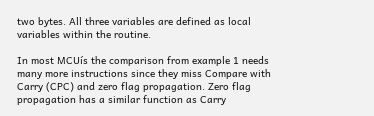two bytes. All three variables are defined as local variables within the routine.

In most MCUís the comparison from example 1 needs many more instructions since they miss Compare with Carry (CPC) and zero flag propagation. Zero flag propagation has a similar function as Carry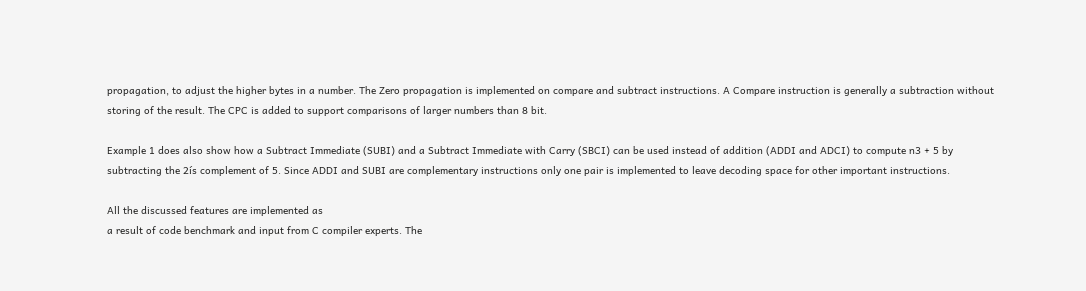propagation, to adjust the higher bytes in a number. The Zero propagation is implemented on compare and subtract instructions. A Compare instruction is generally a subtraction without storing of the result. The CPC is added to support comparisons of larger numbers than 8 bit.

Example 1 does also show how a Subtract Immediate (SUBI) and a Subtract Immediate with Carry (SBCI) can be used instead of addition (ADDI and ADCI) to compute n3 + 5 by subtracting the 2ís complement of 5. Since ADDI and SUBI are complementary instructions only one pair is implemented to leave decoding space for other important instructions.

All the discussed features are implemented as
a result of code benchmark and input from C compiler experts. The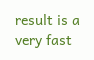result is a very fast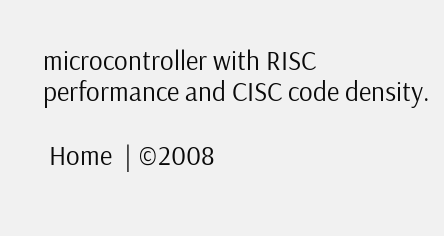microcontroller with RISC performance and CISC code density.

 Home  | ©2008